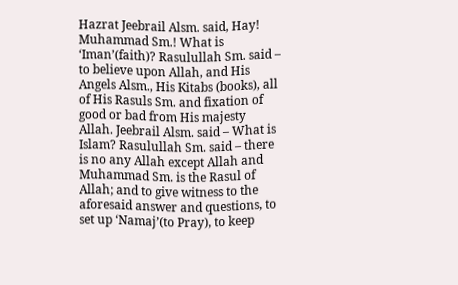Hazrat Jeebrail Alsm. said, Hay! Muhammad Sm.! What is ‘Iman’(faith)? Rasulullah Sm. said – to believe upon Allah, and His Angels Alsm., His Kitabs (books), all of His Rasuls Sm. and fixation of good or bad from His majesty Allah. Jeebrail Alsm. said – What is Islam? Rasulullah Sm. said – there is no any Allah except Allah and Muhammad Sm. is the Rasul of Allah; and to give witness to the aforesaid answer and questions, to set up ‘Namaj’(to Pray), to keep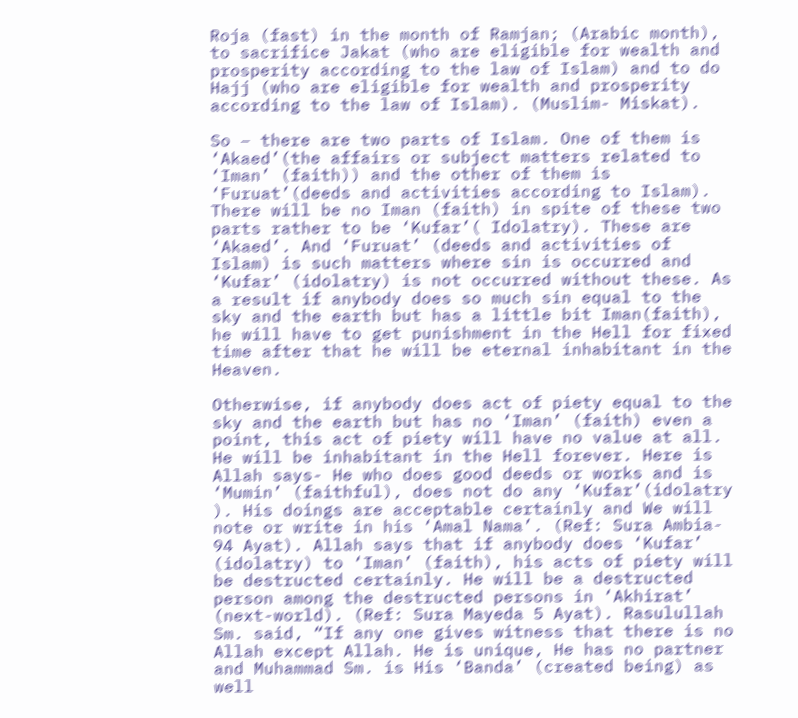Roja (fast) in the month of Ramjan; (Arabic month), to sacrifice Jakat (who are eligible for wealth and prosperity according to the law of Islam) and to do Hajj (who are eligible for wealth and prosperity according to the law of Islam). (Muslim- Miskat).

So – there are two parts of Islam. One of them is ‘Akaed’(the affairs or subject matters related to ‘Iman’ (faith)) and the other of them is ‘Furuat’(deeds and activities according to Islam). There will be no Iman (faith) in spite of these two parts rather to be ‘Kufar’( Idolatry). These are ‘Akaed’. And ‘Furuat’ (deeds and activities of Islam) is such matters where sin is occurred and ‘Kufar’ (idolatry) is not occurred without these. As a result if anybody does so much sin equal to the sky and the earth but has a little bit Iman(faith), he will have to get punishment in the Hell for fixed time after that he will be eternal inhabitant in the Heaven.

Otherwise, if anybody does act of piety equal to the sky and the earth but has no ‘Iman’ (faith) even a point, this act of piety will have no value at all. He will be inhabitant in the Hell forever. Here is Allah says- He who does good deeds or works and is ‘Mumin’ (faithful), does not do any ‘Kufar’(idolatry ). His doings are acceptable certainly and We will note or write in his ‘Amal Nama’. (Ref: Sura Ambia- 94 Ayat). Allah says that if anybody does ‘Kufar’ (idolatry) to ‘Iman’ (faith), his acts of piety will be destructed certainly. He will be a destructed person among the destructed persons in ‘Akhirat’ (next-world). (Ref: Sura Mayeda 5 Ayat). Rasulullah Sm. said, “If any one gives witness that there is no Allah except Allah. He is unique, He has no partner and Muhammad Sm. is His ‘Banda’ (created being) as well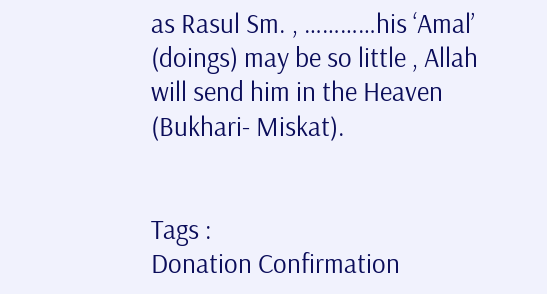as Rasul Sm. , …………his ‘Amal’ (doings) may be so little , Allah will send him in the Heaven (Bukhari- Miskat).


Tags :
Donation Confirmation